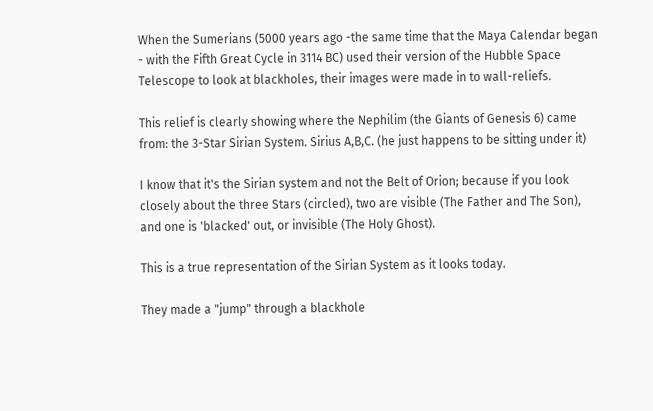When the Sumerians (5000 years ago -the same time that the Maya Calendar began - with the Fifth Great Cycle in 3114 BC) used their version of the Hubble Space Telescope to look at blackholes, their images were made in to wall-reliefs.

This relief is clearly showing where the Nephilim (the Giants of Genesis 6) came from: the 3-Star Sirian System. Sirius A,B,C. (he just happens to be sitting under it)

I know that it's the Sirian system and not the Belt of Orion; because if you look closely about the three Stars (circled), two are visible (The Father and The Son), and one is 'blacked' out, or invisible (The Holy Ghost).

This is a true representation of the Sirian System as it looks today.

They made a "jump" through a blackhole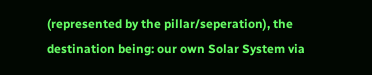(represented by the pillar/seperation), the destination being: our own Solar System via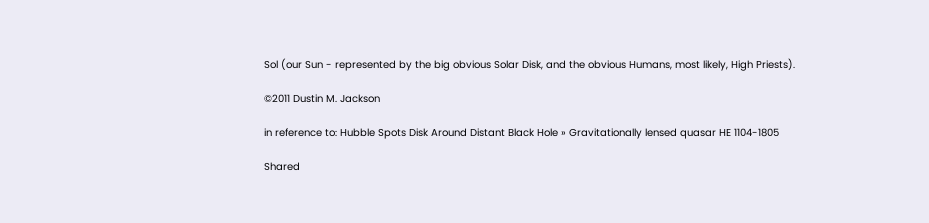Sol (our Sun - represented by the big obvious Solar Disk, and the obvious Humans, most likely, High Priests).

©2011 Dustin M. Jackson

in reference to: Hubble Spots Disk Around Distant Black Hole » Gravitationally lensed quasar HE 1104-1805

Shared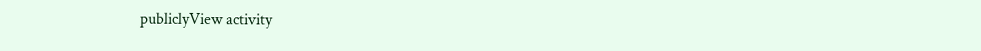publiclyView activity